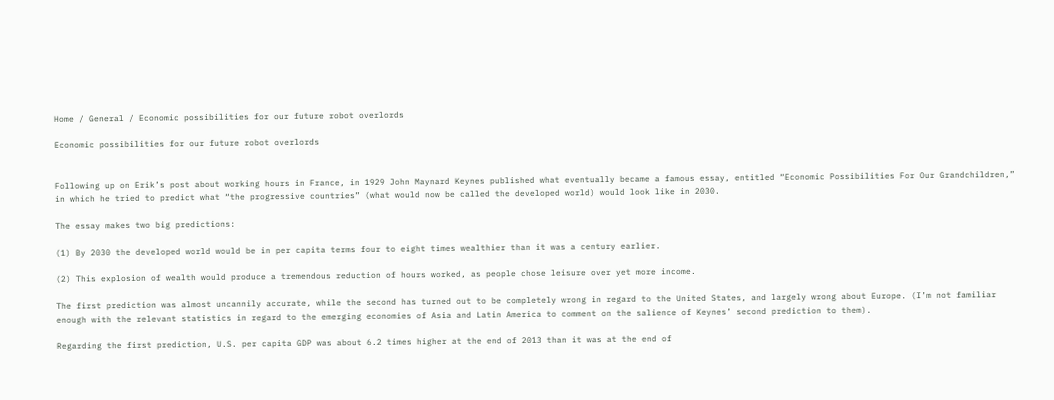Home / General / Economic possibilities for our future robot overlords

Economic possibilities for our future robot overlords


Following up on Erik’s post about working hours in France, in 1929 John Maynard Keynes published what eventually became a famous essay, entitled “Economic Possibilities For Our Grandchildren,” in which he tried to predict what “the progressive countries” (what would now be called the developed world) would look like in 2030.

The essay makes two big predictions:

(1) By 2030 the developed world would be in per capita terms four to eight times wealthier than it was a century earlier.

(2) This explosion of wealth would produce a tremendous reduction of hours worked, as people chose leisure over yet more income.

The first prediction was almost uncannily accurate, while the second has turned out to be completely wrong in regard to the United States, and largely wrong about Europe. (I’m not familiar enough with the relevant statistics in regard to the emerging economies of Asia and Latin America to comment on the salience of Keynes’ second prediction to them).

Regarding the first prediction, U.S. per capita GDP was about 6.2 times higher at the end of 2013 than it was at the end of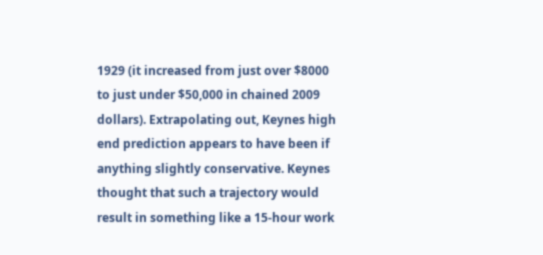1929 (it increased from just over $8000 to just under $50,000 in chained 2009 dollars). Extrapolating out, Keynes high end prediction appears to have been if anything slightly conservative. Keynes thought that such a trajectory would result in something like a 15-hour work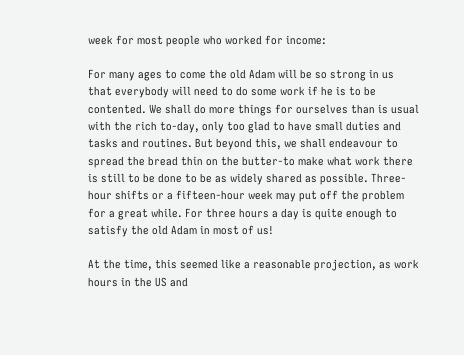week for most people who worked for income:

For many ages to come the old Adam will be so strong in us that everybody will need to do some work if he is to be contented. We shall do more things for ourselves than is usual with the rich to-day, only too glad to have small duties and tasks and routines. But beyond this, we shall endeavour to spread the bread thin on the butter-to make what work there is still to be done to be as widely shared as possible. Three-hour shifts or a fifteen-hour week may put off the problem for a great while. For three hours a day is quite enough to satisfy the old Adam in most of us!

At the time, this seemed like a reasonable projection, as work hours in the US and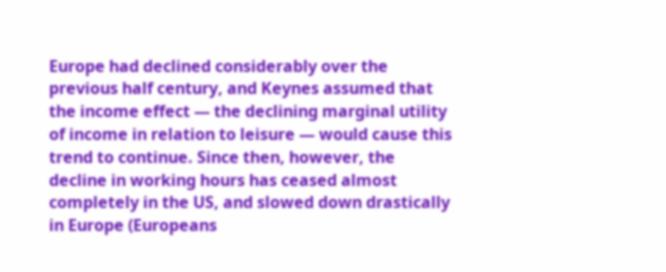Europe had declined considerably over the previous half century, and Keynes assumed that the income effect — the declining marginal utility of income in relation to leisure — would cause this trend to continue. Since then, however, the decline in working hours has ceased almost completely in the US, and slowed down drastically in Europe (Europeans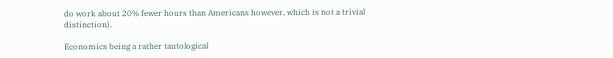do work about 20% fewer hours than Americans however, which is not a trivial distinction).

Economics being a rather tautological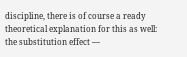discipline, there is of course a ready theoretical explanation for this as well: the substitution effect —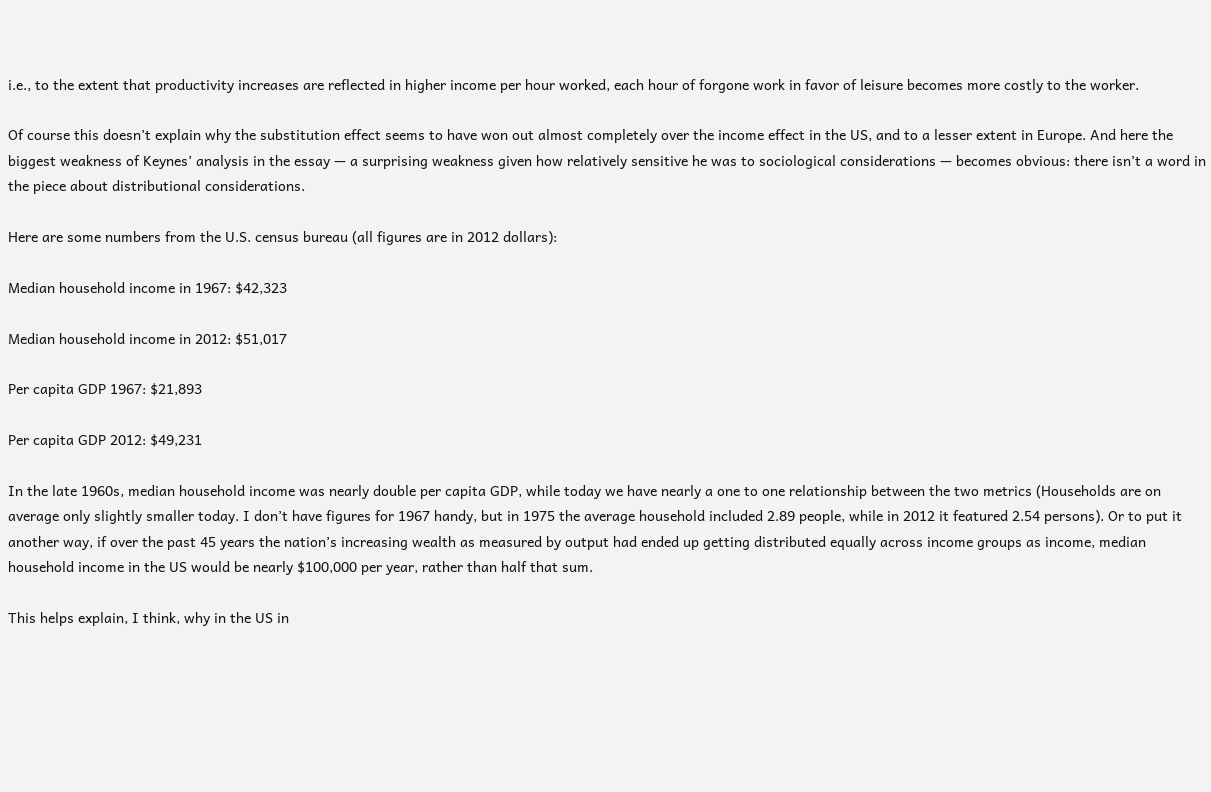i.e., to the extent that productivity increases are reflected in higher income per hour worked, each hour of forgone work in favor of leisure becomes more costly to the worker.

Of course this doesn’t explain why the substitution effect seems to have won out almost completely over the income effect in the US, and to a lesser extent in Europe. And here the biggest weakness of Keynes’ analysis in the essay — a surprising weakness given how relatively sensitive he was to sociological considerations — becomes obvious: there isn’t a word in the piece about distributional considerations.

Here are some numbers from the U.S. census bureau (all figures are in 2012 dollars):

Median household income in 1967: $42,323

Median household income in 2012: $51,017

Per capita GDP 1967: $21,893

Per capita GDP 2012: $49,231

In the late 1960s, median household income was nearly double per capita GDP, while today we have nearly a one to one relationship between the two metrics (Households are on average only slightly smaller today. I don’t have figures for 1967 handy, but in 1975 the average household included 2.89 people, while in 2012 it featured 2.54 persons). Or to put it another way, if over the past 45 years the nation’s increasing wealth as measured by output had ended up getting distributed equally across income groups as income, median household income in the US would be nearly $100,000 per year, rather than half that sum.

This helps explain, I think, why in the US in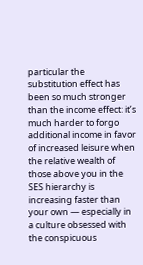particular the substitution effect has been so much stronger than the income effect: it’s much harder to forgo additional income in favor of increased leisure when the relative wealth of those above you in the SES hierarchy is increasing faster than your own — especially in a culture obsessed with the conspicuous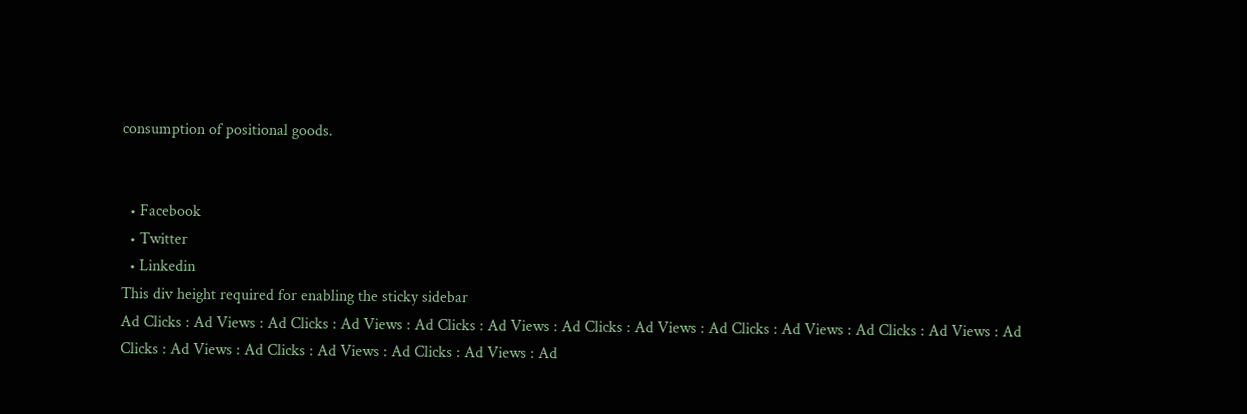consumption of positional goods.


  • Facebook
  • Twitter
  • Linkedin
This div height required for enabling the sticky sidebar
Ad Clicks : Ad Views : Ad Clicks : Ad Views : Ad Clicks : Ad Views : Ad Clicks : Ad Views : Ad Clicks : Ad Views : Ad Clicks : Ad Views : Ad Clicks : Ad Views : Ad Clicks : Ad Views : Ad Clicks : Ad Views : Ad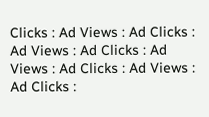Clicks : Ad Views : Ad Clicks : Ad Views : Ad Clicks : Ad Views : Ad Clicks : Ad Views : Ad Clicks :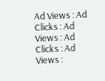Ad Views : Ad Clicks : Ad Views : Ad Clicks : Ad Views :